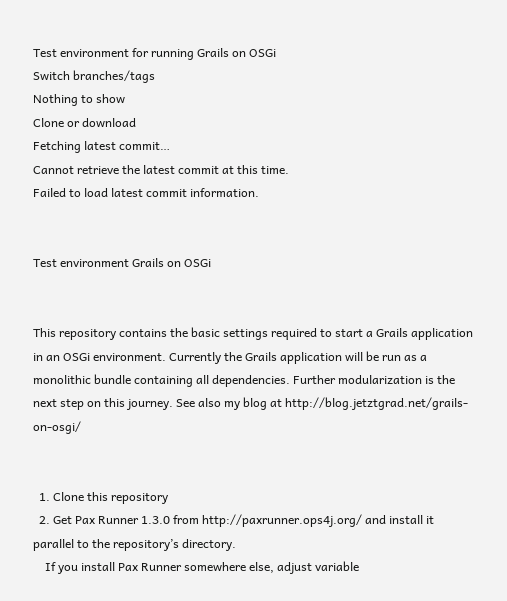Test environment for running Grails on OSGi
Switch branches/tags
Nothing to show
Clone or download
Fetching latest commit…
Cannot retrieve the latest commit at this time.
Failed to load latest commit information.


Test environment Grails on OSGi


This repository contains the basic settings required to start a Grails application in an OSGi environment. Currently the Grails application will be run as a monolithic bundle containing all dependencies. Further modularization is the next step on this journey. See also my blog at http://blog.jetztgrad.net/grails-on-osgi/


  1. Clone this repository
  2. Get Pax Runner 1.3.0 from http://paxrunner.ops4j.org/ and install it parallel to the repository’s directory.
    If you install Pax Runner somewhere else, adjust variable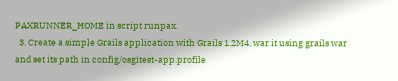PAXRUNNER_HOME in script runpax.
  3. Create a simple Grails application with Grails 1.2M4, war it using grails war and set its path in config/osgitest-app.profile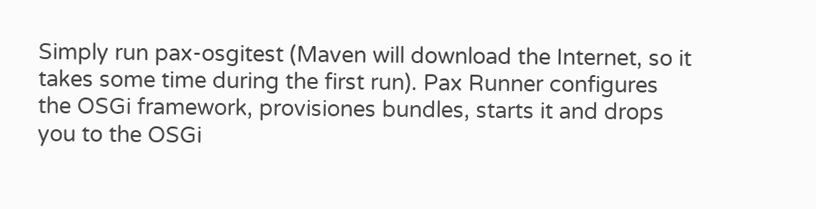Simply run pax-osgitest (Maven will download the Internet, so it takes some time during the first run). Pax Runner configures the OSGi framework, provisiones bundles, starts it and drops you to the OSGi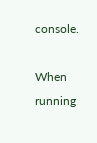console.

When running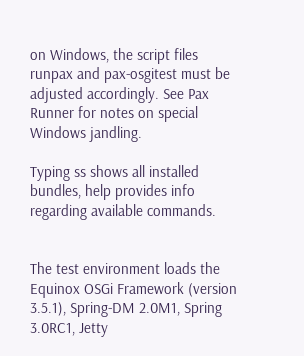on Windows, the script files runpax and pax-osgitest must be adjusted accordingly. See Pax Runner for notes on special Windows jandling.

Typing ss shows all installed bundles, help provides info regarding available commands.


The test environment loads the Equinox OSGi Framework (version 3.5.1), Spring-DM 2.0M1, Spring 3.0RC1, Jetty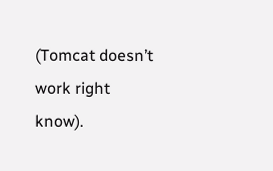(Tomcat doesn’t work right know).